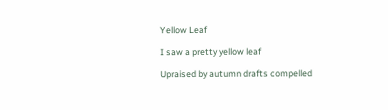Yellow Leaf

I saw a pretty yellow leaf

Upraised by autumn drafts compelled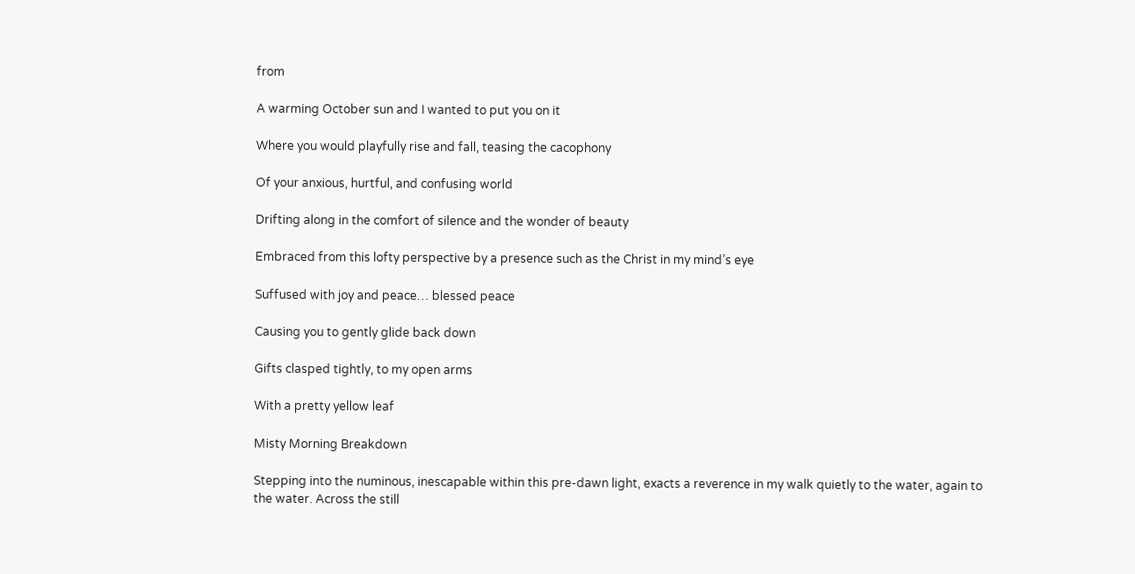from

A warming October sun and I wanted to put you on it

Where you would playfully rise and fall, teasing the cacophony

Of your anxious, hurtful, and confusing world

Drifting along in the comfort of silence and the wonder of beauty

Embraced from this lofty perspective by a presence such as the Christ in my mind’s eye

Suffused with joy and peace… blessed peace

Causing you to gently glide back down

Gifts clasped tightly, to my open arms

With a pretty yellow leaf

Misty Morning Breakdown

Stepping into the numinous, inescapable within this pre-dawn light, exacts a reverence in my walk quietly to the water, again to the water. Across the still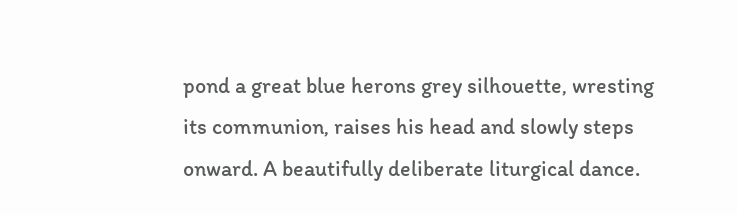pond a great blue herons grey silhouette, wresting its communion, raises his head and slowly steps onward. A beautifully deliberate liturgical dance.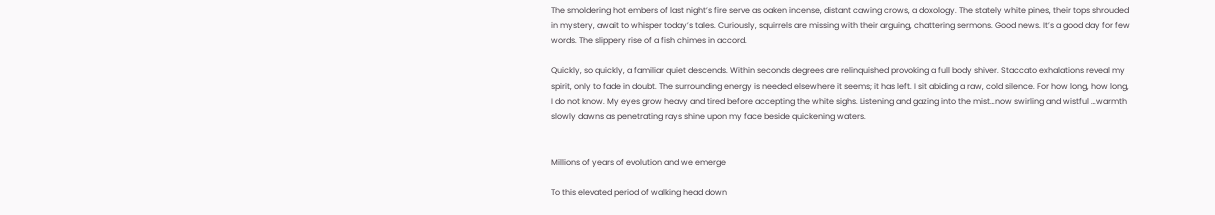The smoldering hot embers of last night’s fire serve as oaken incense, distant cawing crows, a doxology. The stately white pines, their tops shrouded in mystery, await to whisper today’s tales. Curiously, squirrels are missing with their arguing, chattering sermons. Good news. It’s a good day for few words. The slippery rise of a fish chimes in accord.

Quickly, so quickly, a familiar quiet descends. Within seconds degrees are relinquished provoking a full body shiver. Staccato exhalations reveal my spirit, only to fade in doubt. The surrounding energy is needed elsewhere it seems; it has left. I sit abiding a raw, cold silence. For how long, how long, I do not know. My eyes grow heavy and tired before accepting the white sighs. Listening and gazing into the mist…now swirling and wistful …warmth slowly dawns as penetrating rays shine upon my face beside quickening waters.


Millions of years of evolution and we emerge

To this elevated period of walking head down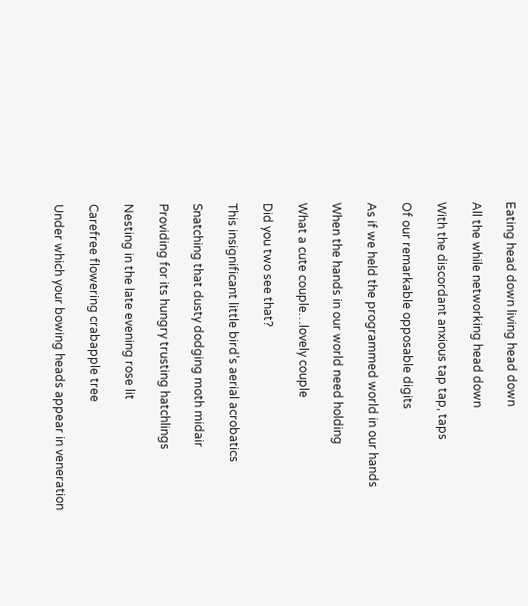Eating head down living head down

All the while networking head down

With the discordant anxious tap tap, taps

Of our remarkable opposable digits

As if we held the programmed world in our hands

When the hands in our world need holding

What a cute couple…lovely couple

Did you two see that?

This insignificant little bird’s aerial acrobatics

Snatching that dusty dodging moth midair

Providing for its hungry trusting hatchlings

Nesting in the late evening rose lit

Carefree flowering crabapple tree

Under which your bowing heads appear in veneration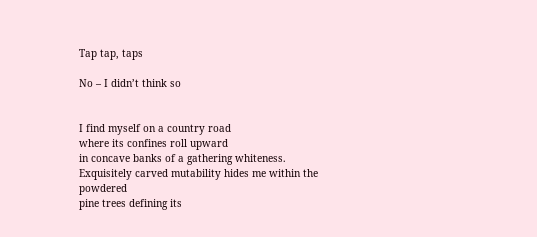Tap tap, taps

No – I didn’t think so


I find myself on a country road
where its confines roll upward
in concave banks of a gathering whiteness.
Exquisitely carved mutability hides me within the powdered
pine trees defining its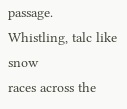passage.
Whistling, talc like snow
races across the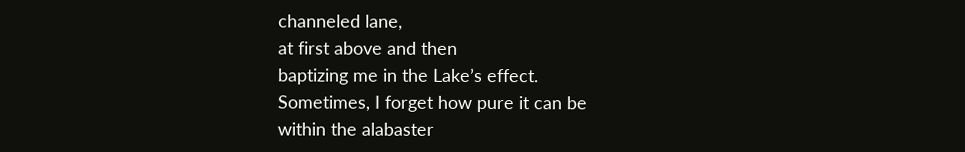channeled lane,
at first above and then
baptizing me in the Lake’s effect.
Sometimes, I forget how pure it can be
within the alabaster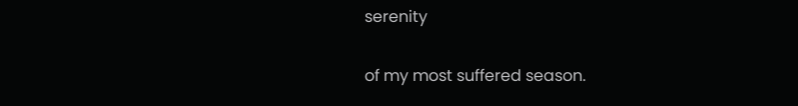serenity

of my most suffered season.